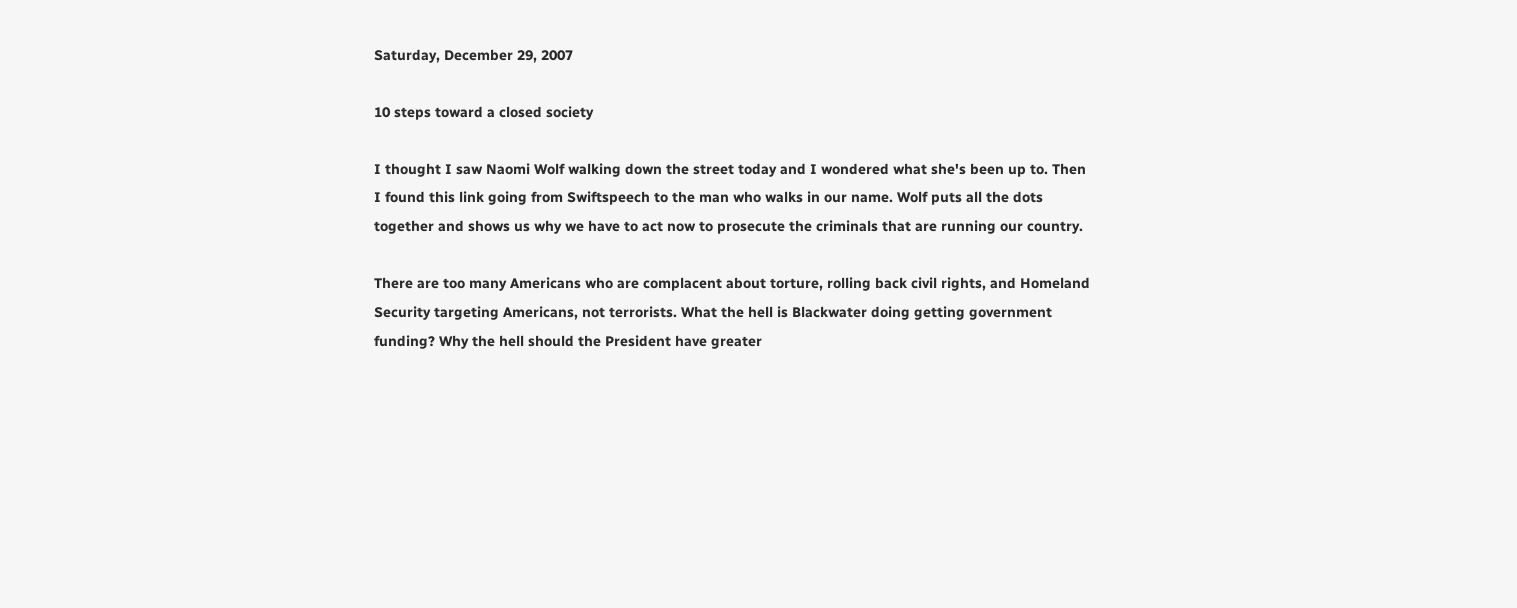Saturday, December 29, 2007

10 steps toward a closed society

I thought I saw Naomi Wolf walking down the street today and I wondered what she's been up to. Then I found this link going from Swiftspeech to the man who walks in our name. Wolf puts all the dots together and shows us why we have to act now to prosecute the criminals that are running our country.

There are too many Americans who are complacent about torture, rolling back civil rights, and Homeland Security targeting Americans, not terrorists. What the hell is Blackwater doing getting government funding? Why the hell should the President have greater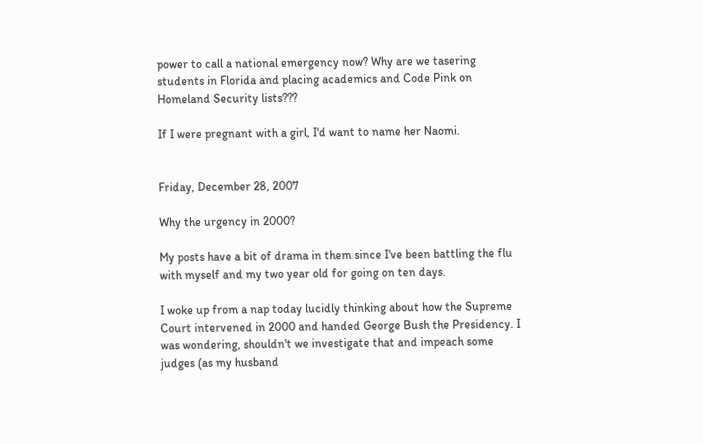power to call a national emergency now? Why are we tasering students in Florida and placing academics and Code Pink on Homeland Security lists???

If I were pregnant with a girl, I'd want to name her Naomi.


Friday, December 28, 2007

Why the urgency in 2000?

My posts have a bit of drama in them since I've been battling the flu with myself and my two year old for going on ten days.

I woke up from a nap today lucidly thinking about how the Supreme Court intervened in 2000 and handed George Bush the Presidency. I was wondering, shouldn't we investigate that and impeach some judges (as my husband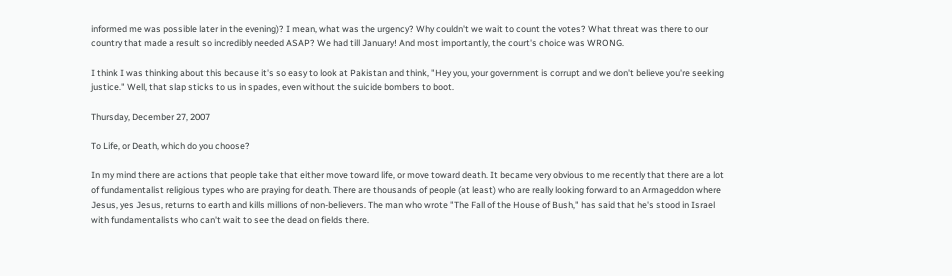informed me was possible later in the evening)? I mean, what was the urgency? Why couldn't we wait to count the votes? What threat was there to our country that made a result so incredibly needed ASAP? We had till January! And most importantly, the court's choice was WRONG.

I think I was thinking about this because it's so easy to look at Pakistan and think, "Hey you, your government is corrupt and we don't believe you're seeking justice." Well, that slap sticks to us in spades, even without the suicide bombers to boot.

Thursday, December 27, 2007

To Life, or Death, which do you choose?

In my mind there are actions that people take that either move toward life, or move toward death. It became very obvious to me recently that there are a lot of fundamentalist religious types who are praying for death. There are thousands of people (at least) who are really looking forward to an Armageddon where Jesus, yes Jesus, returns to earth and kills millions of non-believers. The man who wrote "The Fall of the House of Bush," has said that he's stood in Israel with fundamentalists who can't wait to see the dead on fields there.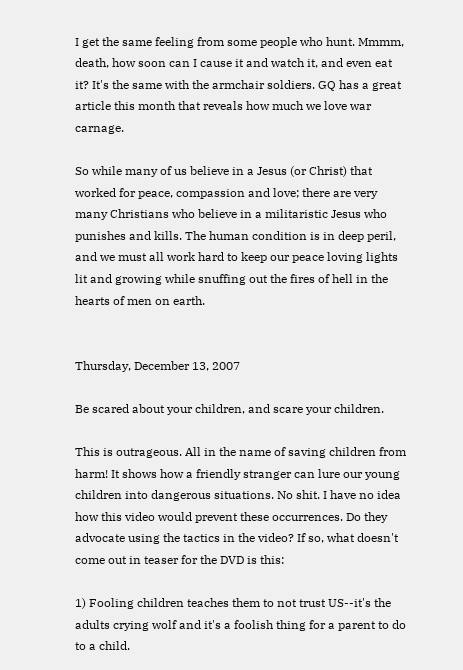I get the same feeling from some people who hunt. Mmmm, death, how soon can I cause it and watch it, and even eat it? It's the same with the armchair soldiers. GQ has a great article this month that reveals how much we love war carnage.

So while many of us believe in a Jesus (or Christ) that worked for peace, compassion and love; there are very many Christians who believe in a militaristic Jesus who punishes and kills. The human condition is in deep peril, and we must all work hard to keep our peace loving lights lit and growing while snuffing out the fires of hell in the hearts of men on earth.


Thursday, December 13, 2007

Be scared about your children, and scare your children.

This is outrageous. All in the name of saving children from harm! It shows how a friendly stranger can lure our young children into dangerous situations. No shit. I have no idea how this video would prevent these occurrences. Do they advocate using the tactics in the video? If so, what doesn't come out in teaser for the DVD is this:

1) Fooling children teaches them to not trust US--it's the adults crying wolf and it's a foolish thing for a parent to do to a child.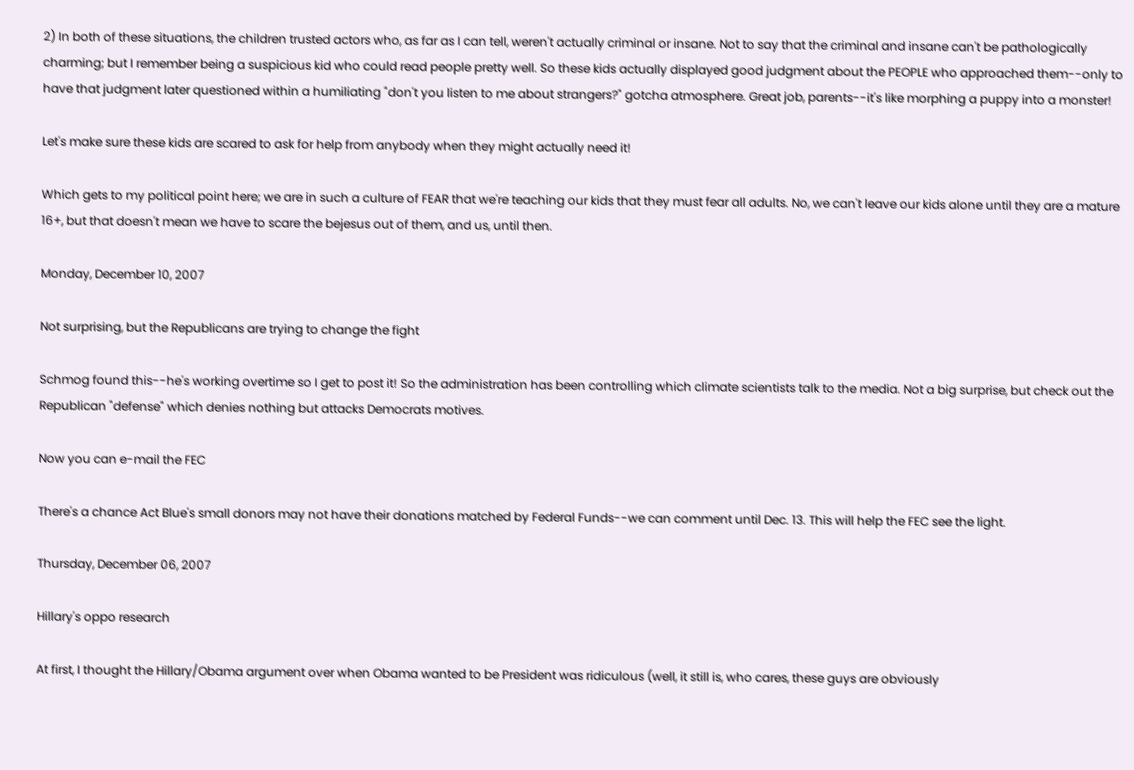2) In both of these situations, the children trusted actors who, as far as I can tell, weren't actually criminal or insane. Not to say that the criminal and insane can't be pathologically charming; but I remember being a suspicious kid who could read people pretty well. So these kids actually displayed good judgment about the PEOPLE who approached them--only to have that judgment later questioned within a humiliating "don't you listen to me about strangers?" gotcha atmosphere. Great job, parents--it's like morphing a puppy into a monster!

Let's make sure these kids are scared to ask for help from anybody when they might actually need it!

Which gets to my political point here; we are in such a culture of FEAR that we're teaching our kids that they must fear all adults. No, we can't leave our kids alone until they are a mature 16+, but that doesn't mean we have to scare the bejesus out of them, and us, until then.

Monday, December 10, 2007

Not surprising, but the Republicans are trying to change the fight

Schmog found this--he's working overtime so I get to post it! So the administration has been controlling which climate scientists talk to the media. Not a big surprise, but check out the Republican "defense" which denies nothing but attacks Democrats motives.

Now you can e-mail the FEC

There's a chance Act Blue's small donors may not have their donations matched by Federal Funds--we can comment until Dec. 13. This will help the FEC see the light.

Thursday, December 06, 2007

Hillary's oppo research

At first, I thought the Hillary/Obama argument over when Obama wanted to be President was ridiculous (well, it still is, who cares, these guys are obviously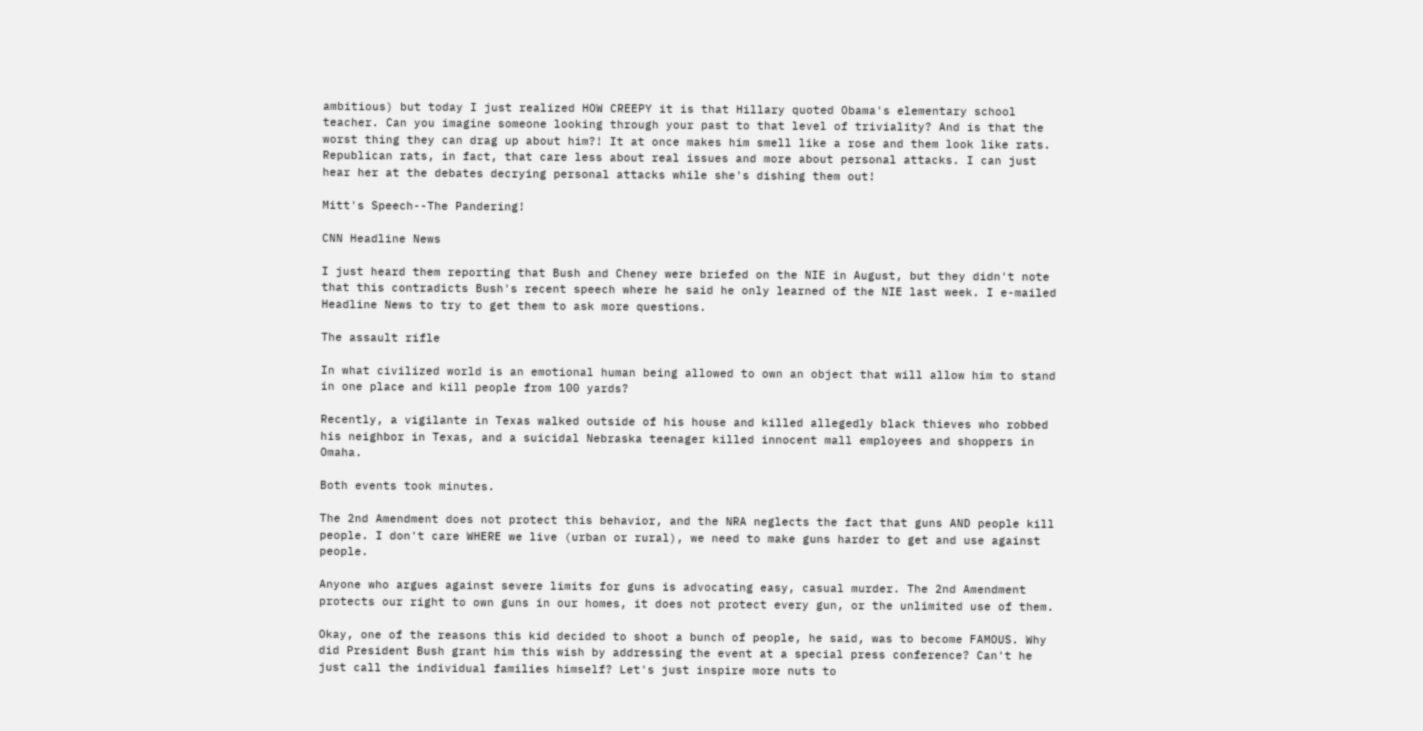ambitious) but today I just realized HOW CREEPY it is that Hillary quoted Obama's elementary school teacher. Can you imagine someone looking through your past to that level of triviality? And is that the worst thing they can drag up about him?! It at once makes him smell like a rose and them look like rats. Republican rats, in fact, that care less about real issues and more about personal attacks. I can just hear her at the debates decrying personal attacks while she's dishing them out!

Mitt's Speech--The Pandering!

CNN Headline News

I just heard them reporting that Bush and Cheney were briefed on the NIE in August, but they didn't note that this contradicts Bush's recent speech where he said he only learned of the NIE last week. I e-mailed Headline News to try to get them to ask more questions.

The assault rifle

In what civilized world is an emotional human being allowed to own an object that will allow him to stand in one place and kill people from 100 yards?

Recently, a vigilante in Texas walked outside of his house and killed allegedly black thieves who robbed his neighbor in Texas, and a suicidal Nebraska teenager killed innocent mall employees and shoppers in Omaha.

Both events took minutes.

The 2nd Amendment does not protect this behavior, and the NRA neglects the fact that guns AND people kill people. I don't care WHERE we live (urban or rural), we need to make guns harder to get and use against people.

Anyone who argues against severe limits for guns is advocating easy, casual murder. The 2nd Amendment protects our right to own guns in our homes, it does not protect every gun, or the unlimited use of them.

Okay, one of the reasons this kid decided to shoot a bunch of people, he said, was to become FAMOUS. Why did President Bush grant him this wish by addressing the event at a special press conference? Can't he just call the individual families himself? Let's just inspire more nuts to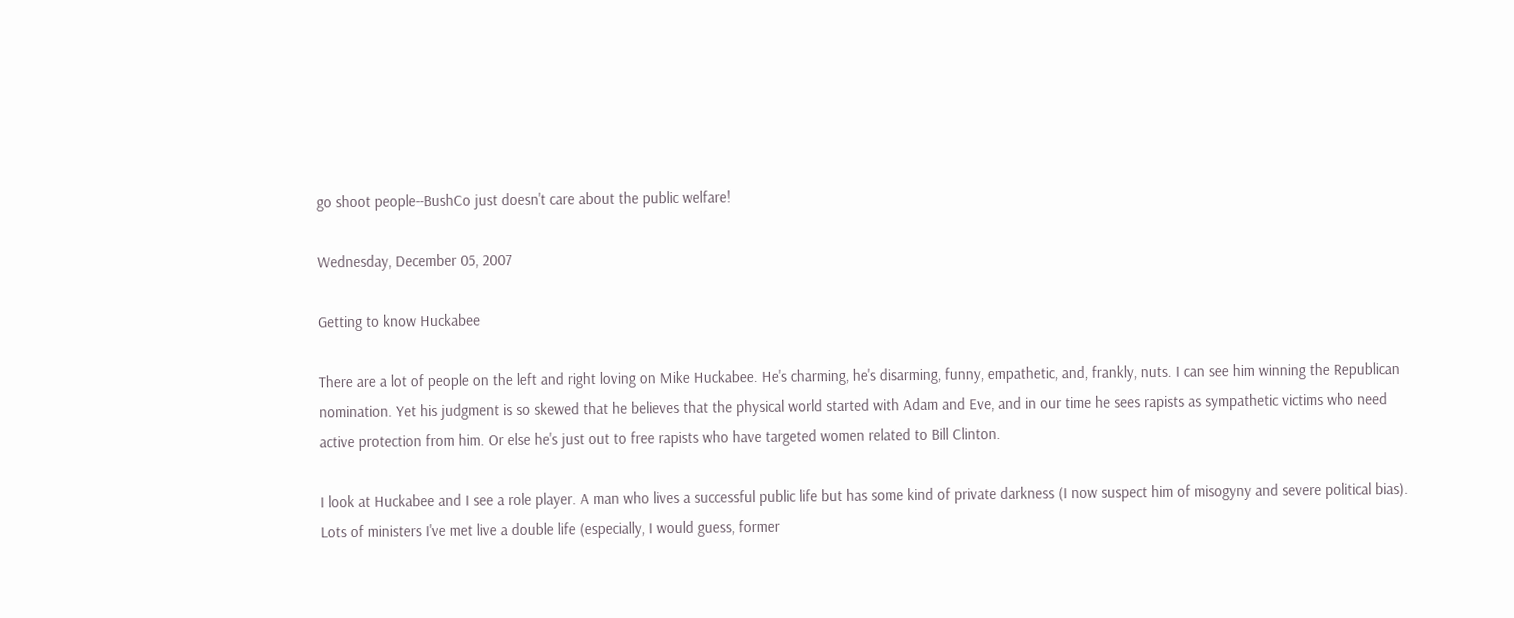go shoot people--BushCo just doesn't care about the public welfare!

Wednesday, December 05, 2007

Getting to know Huckabee

There are a lot of people on the left and right loving on Mike Huckabee. He's charming, he's disarming, funny, empathetic, and, frankly, nuts. I can see him winning the Republican nomination. Yet his judgment is so skewed that he believes that the physical world started with Adam and Eve, and in our time he sees rapists as sympathetic victims who need active protection from him. Or else he's just out to free rapists who have targeted women related to Bill Clinton.

I look at Huckabee and I see a role player. A man who lives a successful public life but has some kind of private darkness (I now suspect him of misogyny and severe political bias). Lots of ministers I've met live a double life (especially, I would guess, former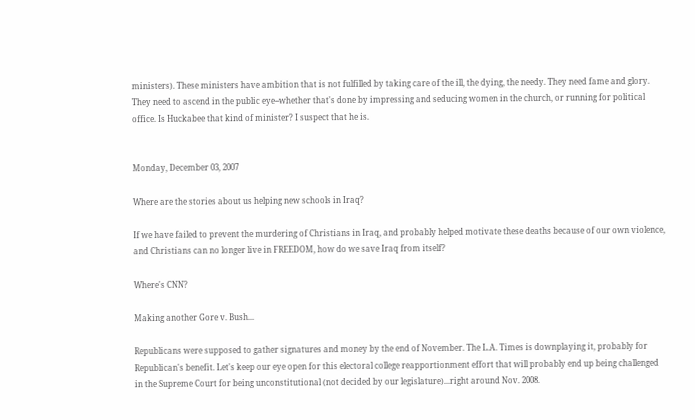ministers). These ministers have ambition that is not fulfilled by taking care of the ill, the dying, the needy. They need fame and glory. They need to ascend in the public eye--whether that's done by impressing and seducing women in the church, or running for political office. Is Huckabee that kind of minister? I suspect that he is.


Monday, December 03, 2007

Where are the stories about us helping new schools in Iraq?

If we have failed to prevent the murdering of Christians in Iraq, and probably helped motivate these deaths because of our own violence, and Christians can no longer live in FREEDOM, how do we save Iraq from itself?

Where's CNN?

Making another Gore v. Bush...

Republicans were supposed to gather signatures and money by the end of November. The L.A. Times is downplaying it, probably for Republican's benefit. Let's keep our eye open for this electoral college reapportionment effort that will probably end up being challenged in the Supreme Court for being unconstitutional (not decided by our legislature)...right around Nov. 2008.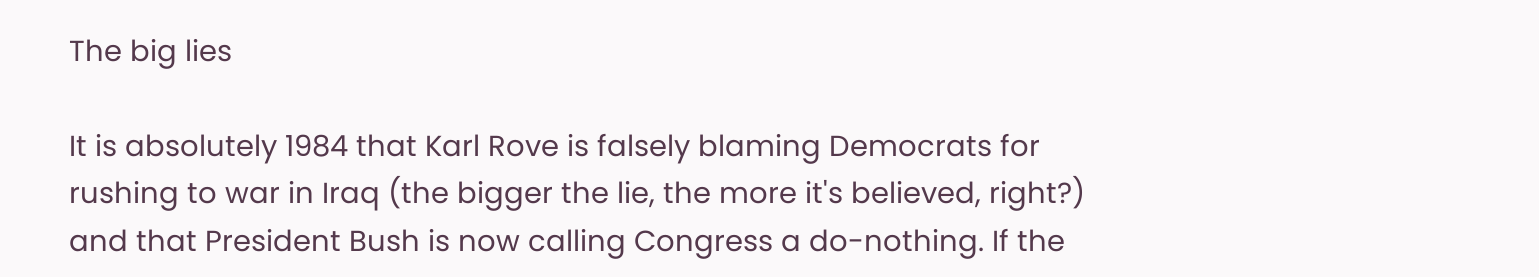The big lies

It is absolutely 1984 that Karl Rove is falsely blaming Democrats for rushing to war in Iraq (the bigger the lie, the more it's believed, right?) and that President Bush is now calling Congress a do-nothing. If the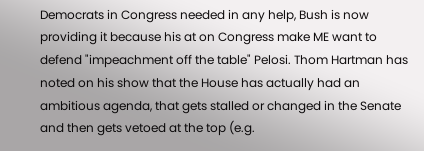Democrats in Congress needed in any help, Bush is now providing it because his at on Congress make ME want to defend "impeachment off the table" Pelosi. Thom Hartman has noted on his show that the House has actually had an ambitious agenda, that gets stalled or changed in the Senate and then gets vetoed at the top (e.g.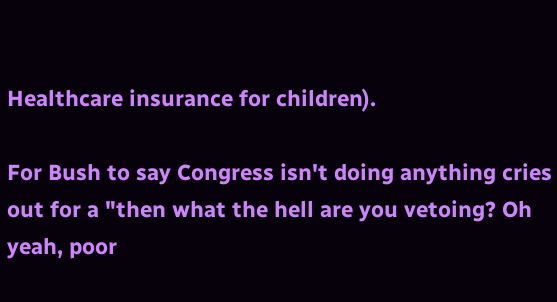Healthcare insurance for children).

For Bush to say Congress isn't doing anything cries out for a "then what the hell are you vetoing? Oh yeah, poor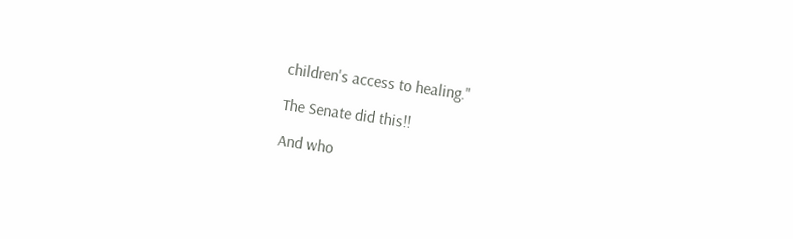children's access to healing."

The Senate did this!!

And who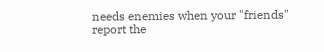needs enemies when your "friends" report the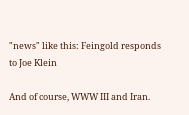"news" like this: Feingold responds to Joe Klein

And of course, WWW III and Iran.